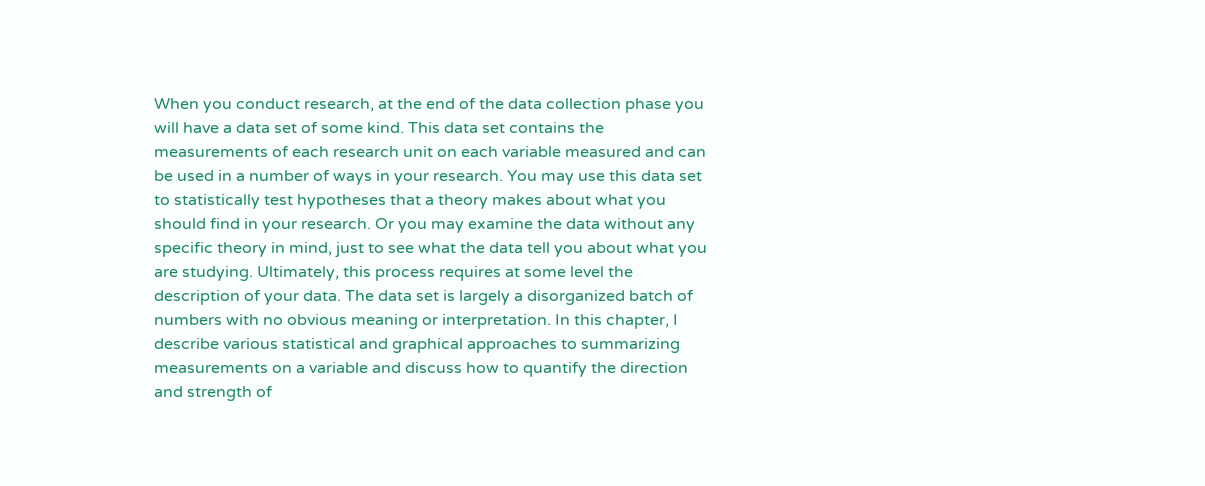When you conduct research, at the end of the data collection phase you will have a data set of some kind. This data set contains the measurements of each research unit on each variable measured and can be used in a number of ways in your research. You may use this data set to statistically test hypotheses that a theory makes about what you should find in your research. Or you may examine the data without any specific theory in mind, just to see what the data tell you about what you are studying. Ultimately, this process requires at some level the description of your data. The data set is largely a disorganized batch of numbers with no obvious meaning or interpretation. In this chapter, I describe various statistical and graphical approaches to summarizing measurements on a variable and discuss how to quantify the direction and strength of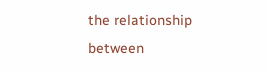the relationship between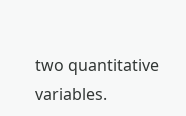two quantitative variables.